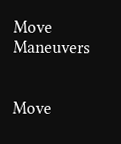Move Maneuvers


Move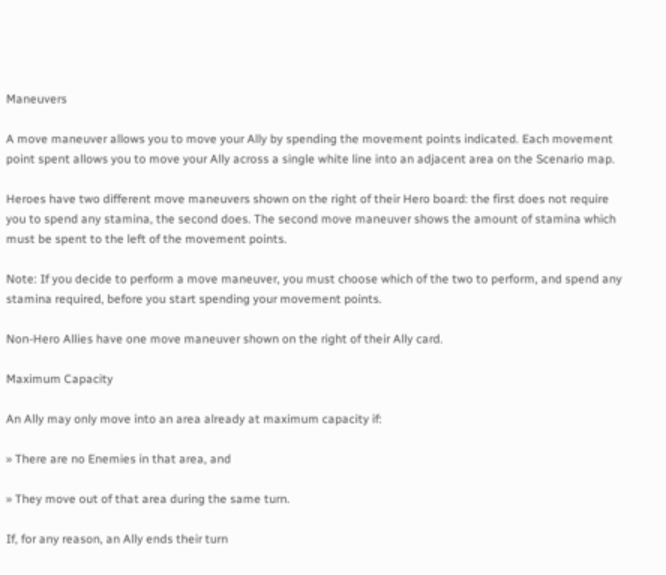Maneuvers

A move maneuver allows you to move your Ally by spending the movement points indicated. Each movement point spent allows you to move your Ally across a single white line into an adjacent area on the Scenario map.

Heroes have two different move maneuvers shown on the right of their Hero board: the first does not require you to spend any stamina, the second does. The second move maneuver shows the amount of stamina which must be spent to the left of the movement points.

Note: If you decide to perform a move maneuver, you must choose which of the two to perform, and spend any stamina required, before you start spending your movement points.

Non-Hero Allies have one move maneuver shown on the right of their Ally card.

Maximum Capacity

An Ally may only move into an area already at maximum capacity if:

» There are no Enemies in that area, and

» They move out of that area during the same turn.

If, for any reason, an Ally ends their turn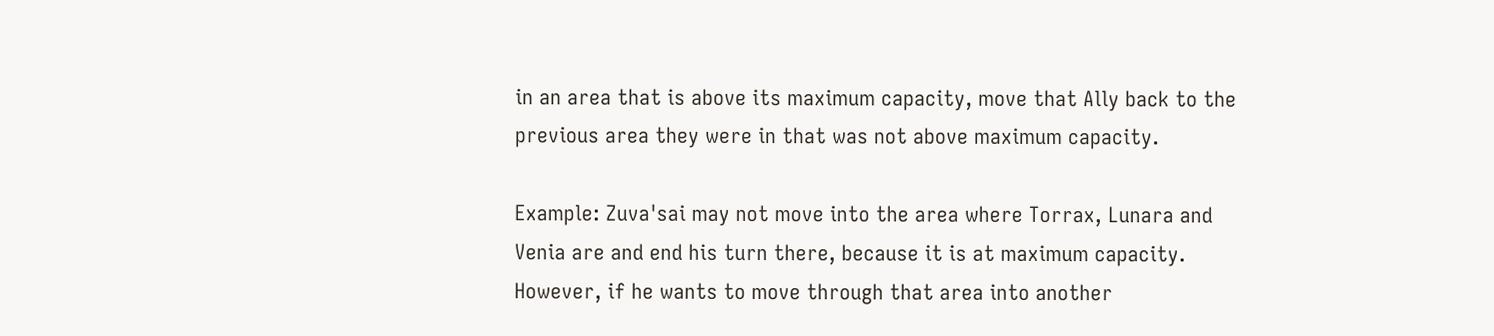in an area that is above its maximum capacity, move that Ally back to the previous area they were in that was not above maximum capacity.

Example: Zuva'sai may not move into the area where Torrax, Lunara and Venia are and end his turn there, because it is at maximum capacity. However, if he wants to move through that area into another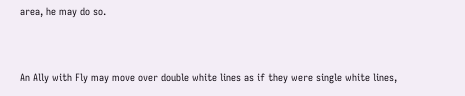area, he may do so.


An Ally with Fly may move over double white lines as if they were single white lines,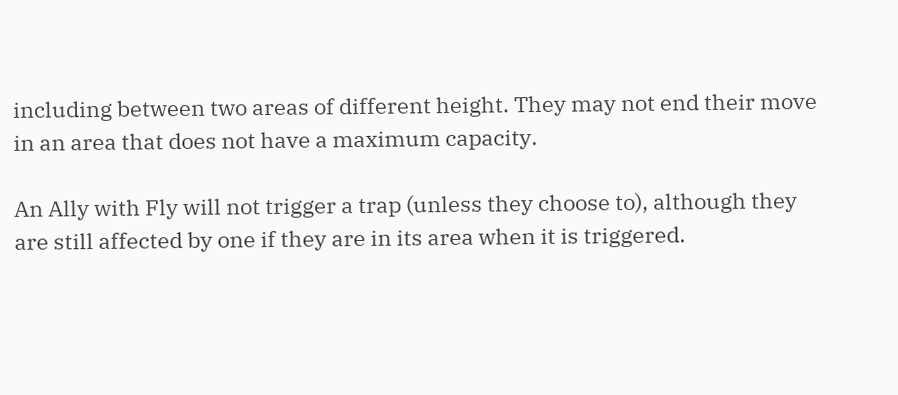including between two areas of different height. They may not end their move in an area that does not have a maximum capacity.

An Ally with Fly will not trigger a trap (unless they choose to), although they are still affected by one if they are in its area when it is triggered.